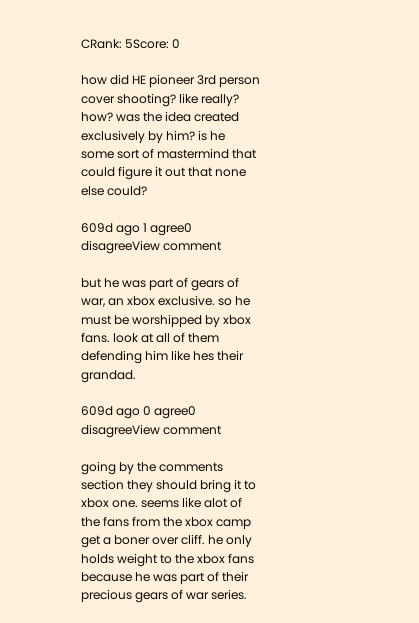CRank: 5Score: 0

how did HE pioneer 3rd person cover shooting? like really? how? was the idea created exclusively by him? is he some sort of mastermind that could figure it out that none else could?

609d ago 1 agree0 disagreeView comment

but he was part of gears of war, an xbox exclusive. so he must be worshipped by xbox fans. look at all of them defending him like hes their grandad.

609d ago 0 agree0 disagreeView comment

going by the comments section they should bring it to xbox one. seems like alot of the fans from the xbox camp get a boner over cliff. he only holds weight to the xbox fans because he was part of their precious gears of war series.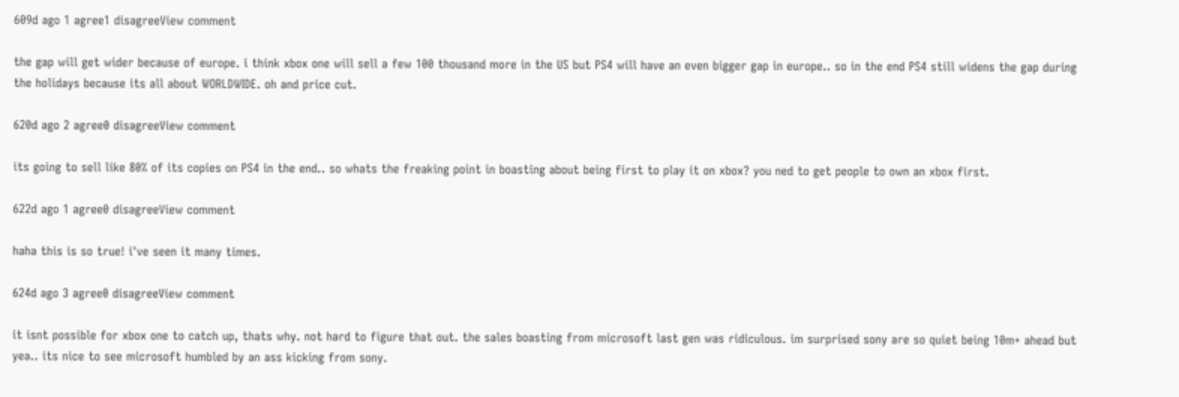609d ago 1 agree1 disagreeView comment

the gap will get wider because of europe. i think xbox one will sell a few 100 thousand more in the US but PS4 will have an even bigger gap in europe.. so in the end PS4 still widens the gap during the holidays because its all about WORLDWIDE. oh and price cut.

620d ago 2 agree0 disagreeView comment

its going to sell like 80% of its copies on PS4 in the end.. so whats the freaking point in boasting about being first to play it on xbox? you ned to get people to own an xbox first.

622d ago 1 agree0 disagreeView comment

haha this is so true! i've seen it many times.

624d ago 3 agree0 disagreeView comment

it isnt possible for xbox one to catch up, thats why. not hard to figure that out. the sales boasting from microsoft last gen was ridiculous. im surprised sony are so quiet being 10m+ ahead but yea.. its nice to see microsoft humbled by an ass kicking from sony.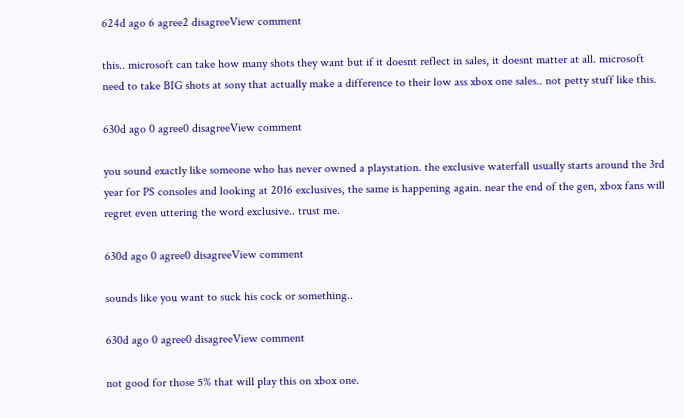624d ago 6 agree2 disagreeView comment

this.. microsoft can take how many shots they want but if it doesnt reflect in sales, it doesnt matter at all. microsoft need to take BIG shots at sony that actually make a difference to their low ass xbox one sales.. not petty stuff like this.

630d ago 0 agree0 disagreeView comment

you sound exactly like someone who has never owned a playstation. the exclusive waterfall usually starts around the 3rd year for PS consoles and looking at 2016 exclusives, the same is happening again. near the end of the gen, xbox fans will regret even uttering the word exclusive.. trust me.

630d ago 0 agree0 disagreeView comment

sounds like you want to suck his cock or something..

630d ago 0 agree0 disagreeView comment

not good for those 5% that will play this on xbox one.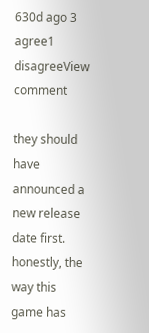630d ago 3 agree1 disagreeView comment

they should have announced a new release date first. honestly, the way this game has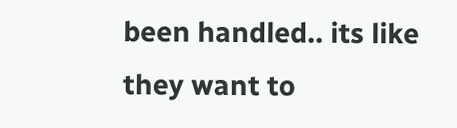been handled.. its like they want to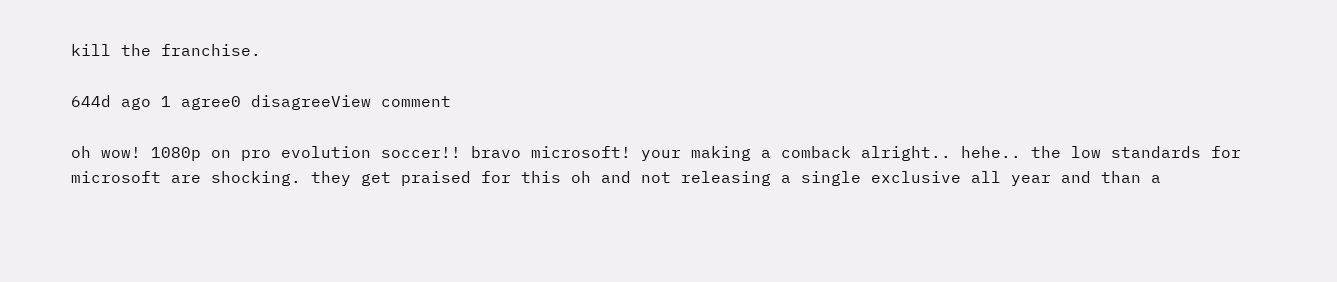kill the franchise.

644d ago 1 agree0 disagreeView comment

oh wow! 1080p on pro evolution soccer!! bravo microsoft! your making a comback alright.. hehe.. the low standards for microsoft are shocking. they get praised for this oh and not releasing a single exclusive all year and than a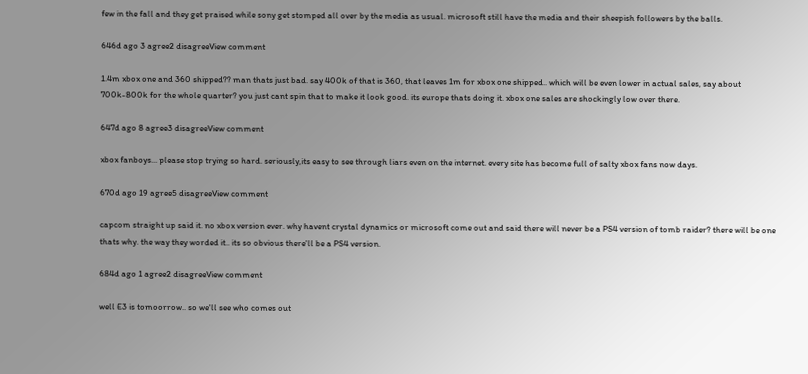few in the fall and they get praised while sony get stomped all over by the media as usual. microsoft still have the media and their sheepish followers by the balls.

646d ago 3 agree2 disagreeView comment

1.4m xbox one and 360 shipped?? man thats just bad. say 400k of that is 360, that leaves 1m for xbox one shipped.. which will be even lower in actual sales, say about 700k-800k for the whole quarter? you just cant spin that to make it look good. its europe thats doing it. xbox one sales are shockingly low over there.

647d ago 8 agree3 disagreeView comment

xbox fanboys... please stop trying so hard. seriously,its easy to see through liars even on the internet. every site has become full of salty xbox fans now days.

670d ago 19 agree5 disagreeView comment

capcom straight up said it. no xbox version ever. why havent crystal dynamics or microsoft come out and said there will never be a PS4 version of tomb raider? there will be one thats why. the way they worded it.. its so obvious there'll be a PS4 version.

684d ago 1 agree2 disagreeView comment

well E3 is tomoorrow.. so we'll see who comes out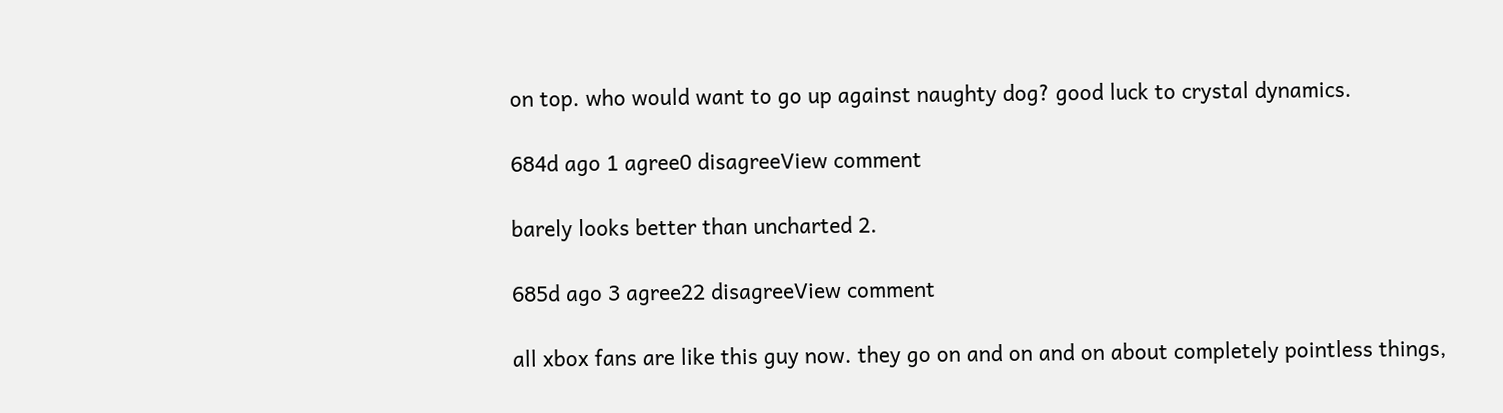on top. who would want to go up against naughty dog? good luck to crystal dynamics.

684d ago 1 agree0 disagreeView comment

barely looks better than uncharted 2.

685d ago 3 agree22 disagreeView comment

all xbox fans are like this guy now. they go on and on and on about completely pointless things,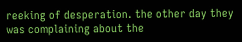reeking of desperation. the other day they was complaining about the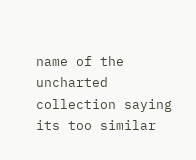name of the uncharted collection saying its too similar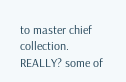to master chief collection. REALLY? some of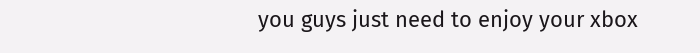you guys just need to enjoy your xbox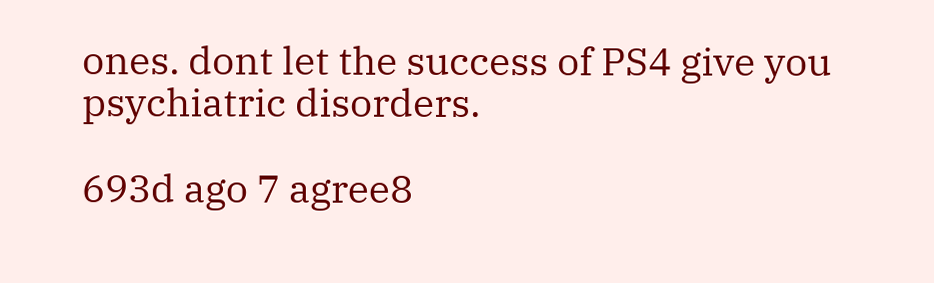ones. dont let the success of PS4 give you psychiatric disorders.

693d ago 7 agree8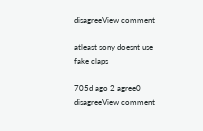disagreeView comment

atleast sony doesnt use fake claps

705d ago 2 agree0 disagreeView comment